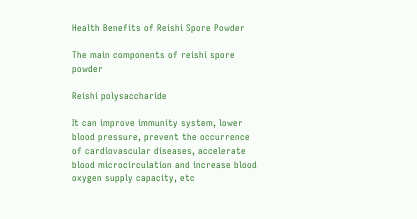Health Benefits of Reishi Spore Powder

The main components of reishi spore powder

Reishi polysaccharide

It can improve immunity system, lower blood pressure, prevent the occurrence of cardiovascular diseases, accelerate blood microcirculation and increase blood oxygen supply capacity, etc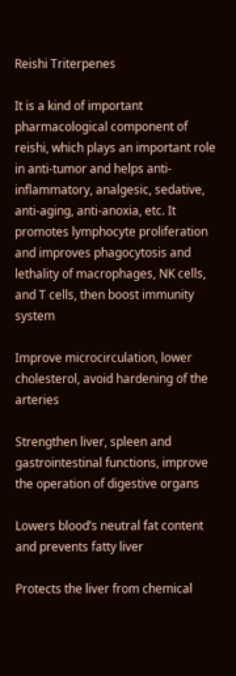Reishi Triterpenes

It is a kind of important pharmacological component of reishi, which plays an important role in anti-tumor and helps anti-inflammatory, analgesic, sedative, anti-aging, anti-anoxia, etc. It promotes lymphocyte proliferation and improves phagocytosis and lethality of macrophages, NK cells, and T cells, then boost immunity system

Improve microcirculation, lower cholesterol, avoid hardening of the arteries

Strengthen liver, spleen and gastrointestinal functions, improve the operation of digestive organs

Lowers blood’s neutral fat content and prevents fatty liver

Protects the liver from chemical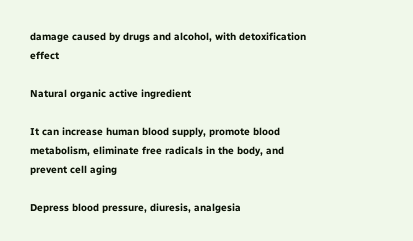damage caused by drugs and alcohol, with detoxification effect

Natural organic active ingredient

It can increase human blood supply, promote blood metabolism, eliminate free radicals in the body, and prevent cell aging

Depress blood pressure, diuresis, analgesia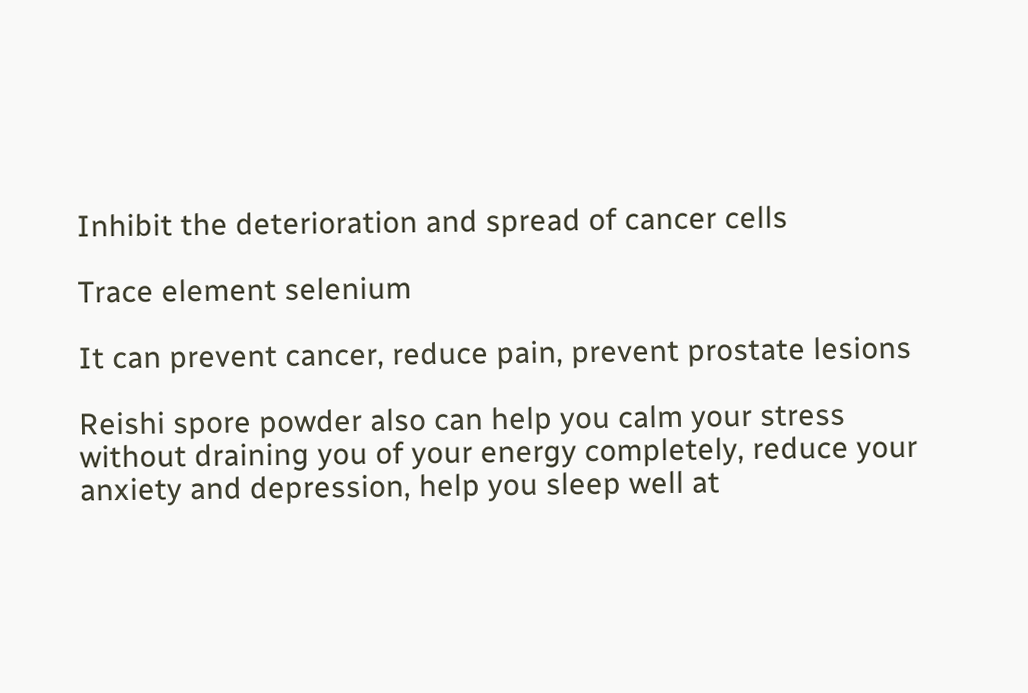Inhibit the deterioration and spread of cancer cells

Trace element selenium

It can prevent cancer, reduce pain, prevent prostate lesions

Reishi spore powder also can help you calm your stress without draining you of your energy completely, reduce your anxiety and depression, help you sleep well at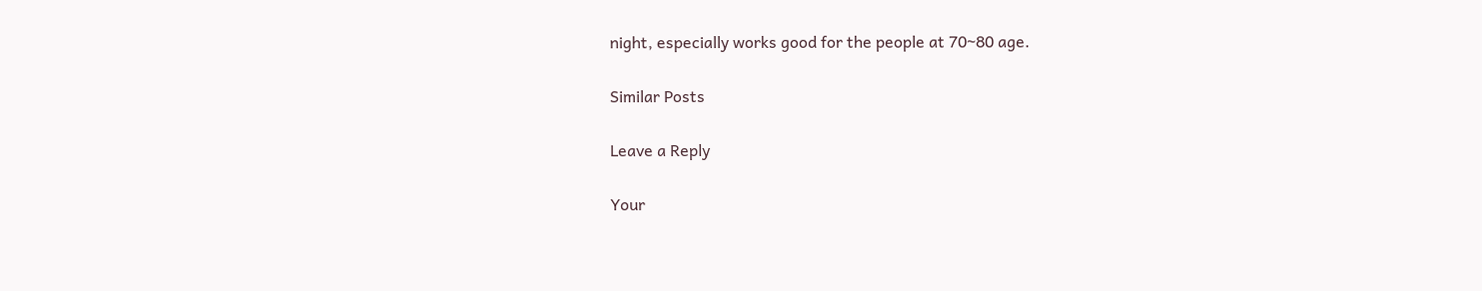night, especially works good for the people at 70~80 age.

Similar Posts

Leave a Reply

Your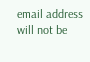email address will not be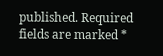published. Required fields are marked *